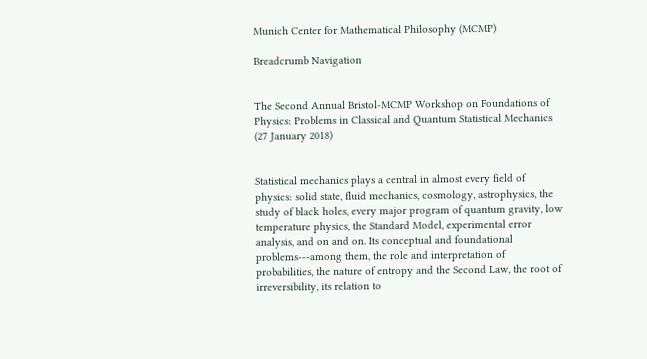Munich Center for Mathematical Philosophy (MCMP)

Breadcrumb Navigation


The Second Annual Bristol-MCMP Workshop on Foundations of Physics: Problems in Classical and Quantum Statistical Mechanics (27 January 2018)


Statistical mechanics plays a central in almost every field of physics: solid state, fluid mechanics, cosmology, astrophysics, the study of black holes, every major program of quantum gravity, low temperature physics, the Standard Model, experimental error analysis, and on and on. Its conceptual and foundational problems---among them, the role and interpretation of probabilities, the nature of entropy and the Second Law, the root of irreversibility, its relation to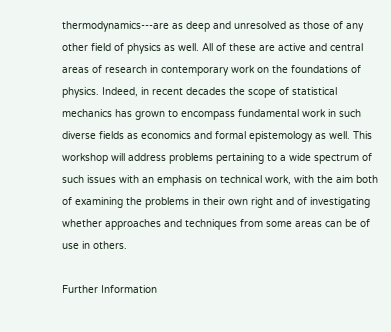thermodynamics---are as deep and unresolved as those of any other field of physics as well. All of these are active and central areas of research in contemporary work on the foundations of physics. Indeed, in recent decades the scope of statistical mechanics has grown to encompass fundamental work in such diverse fields as economics and formal epistemology as well. This workshop will address problems pertaining to a wide spectrum of such issues with an emphasis on technical work, with the aim both of examining the problems in their own right and of investigating whether approaches and techniques from some areas can be of use in others.

Further Information